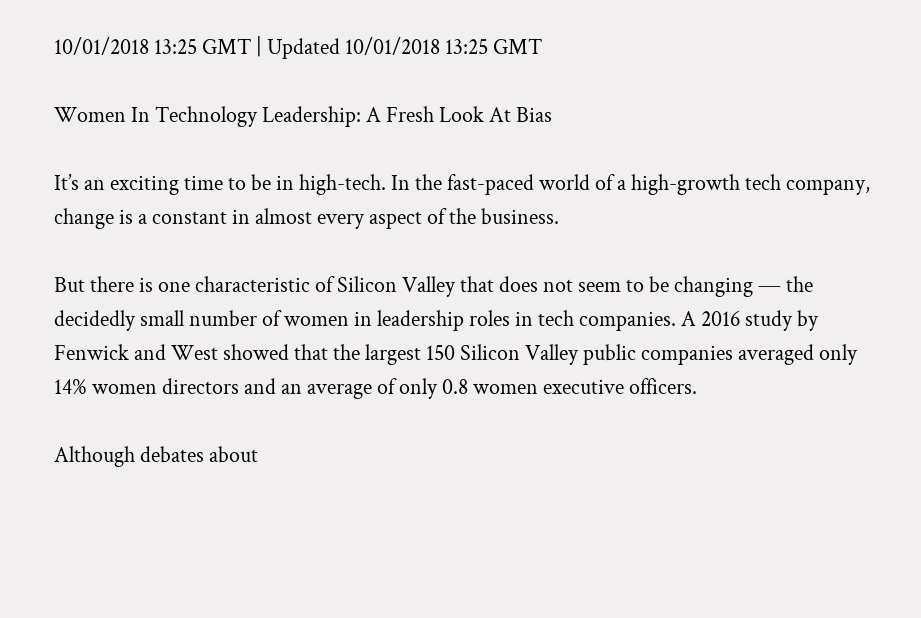10/01/2018 13:25 GMT | Updated 10/01/2018 13:25 GMT

Women In Technology Leadership: A Fresh Look At Bias

It’s an exciting time to be in high-tech. In the fast-paced world of a high-growth tech company, change is a constant in almost every aspect of the business.

But there is one characteristic of Silicon Valley that does not seem to be changing ― the decidedly small number of women in leadership roles in tech companies. A 2016 study by Fenwick and West showed that the largest 150 Silicon Valley public companies averaged only 14% women directors and an average of only 0.8 women executive officers.

Although debates about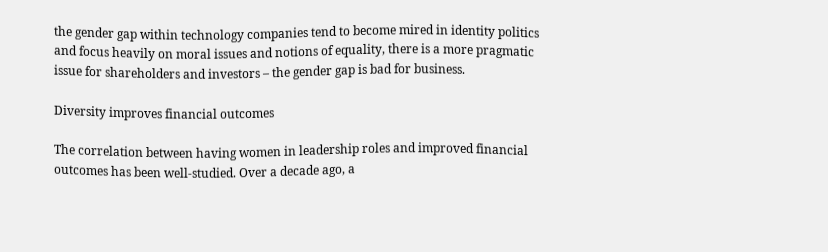the gender gap within technology companies tend to become mired in identity politics and focus heavily on moral issues and notions of equality, there is a more pragmatic issue for shareholders and investors – the gender gap is bad for business.

Diversity improves financial outcomes

The correlation between having women in leadership roles and improved financial outcomes has been well-studied. Over a decade ago, a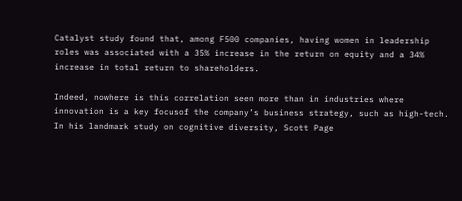Catalyst study found that, among F500 companies, having women in leadership roles was associated with a 35% increase in the return on equity and a 34% increase in total return to shareholders.

Indeed, nowhere is this correlation seen more than in industries where innovation is a key focusof the company’s business strategy, such as high-tech. In his landmark study on cognitive diversity, Scott Page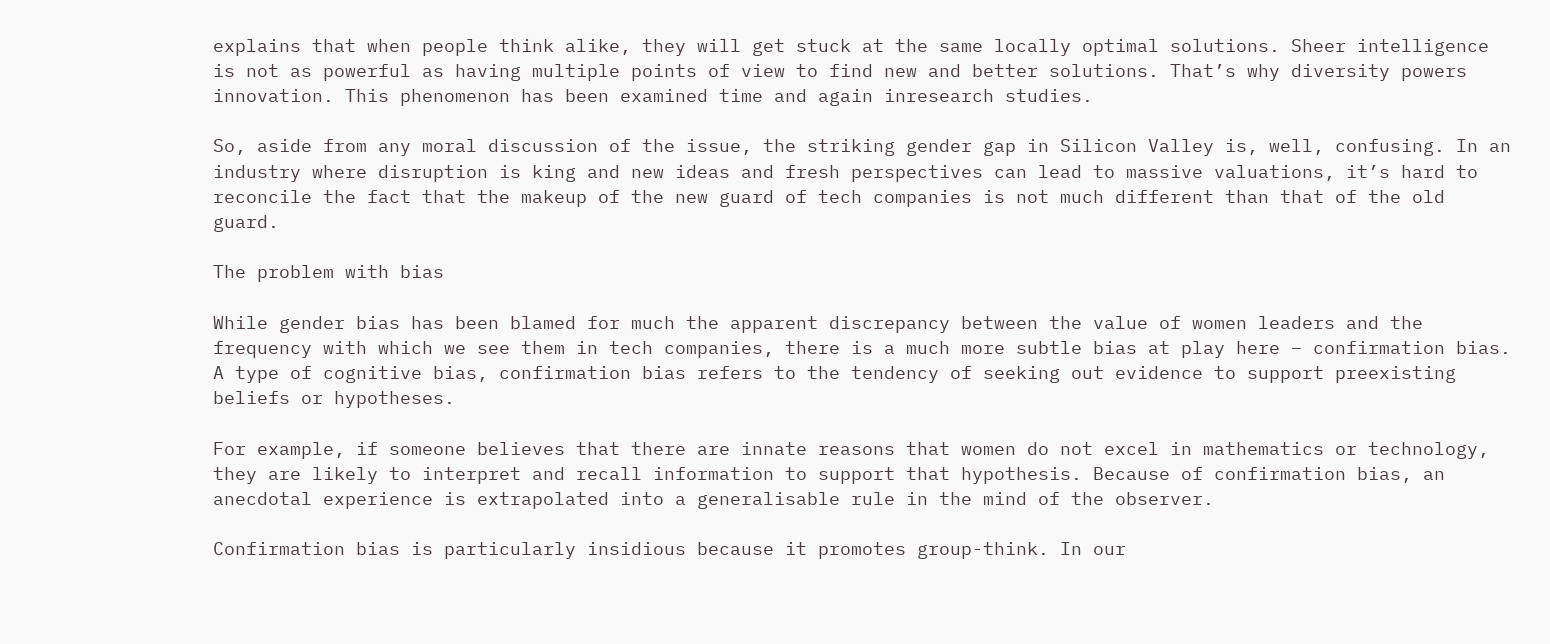explains that when people think alike, they will get stuck at the same locally optimal solutions. Sheer intelligence is not as powerful as having multiple points of view to find new and better solutions. That’s why diversity powers innovation. This phenomenon has been examined time and again inresearch studies.

So, aside from any moral discussion of the issue, the striking gender gap in Silicon Valley is, well, confusing. In an industry where disruption is king and new ideas and fresh perspectives can lead to massive valuations, it’s hard to reconcile the fact that the makeup of the new guard of tech companies is not much different than that of the old guard.

The problem with bias

While gender bias has been blamed for much the apparent discrepancy between the value of women leaders and the frequency with which we see them in tech companies, there is a much more subtle bias at play here – confirmation bias. A type of cognitive bias, confirmation bias refers to the tendency of seeking out evidence to support preexisting beliefs or hypotheses.

For example, if someone believes that there are innate reasons that women do not excel in mathematics or technology, they are likely to interpret and recall information to support that hypothesis. Because of confirmation bias, an anecdotal experience is extrapolated into a generalisable rule in the mind of the observer.

Confirmation bias is particularly insidious because it promotes group-think. In our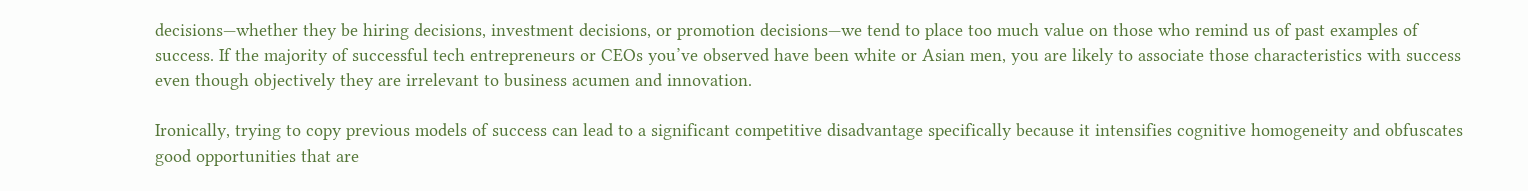decisions—whether they be hiring decisions, investment decisions, or promotion decisions—we tend to place too much value on those who remind us of past examples of success. If the majority of successful tech entrepreneurs or CEOs you’ve observed have been white or Asian men, you are likely to associate those characteristics with success even though objectively they are irrelevant to business acumen and innovation.

Ironically, trying to copy previous models of success can lead to a significant competitive disadvantage specifically because it intensifies cognitive homogeneity and obfuscates good opportunities that are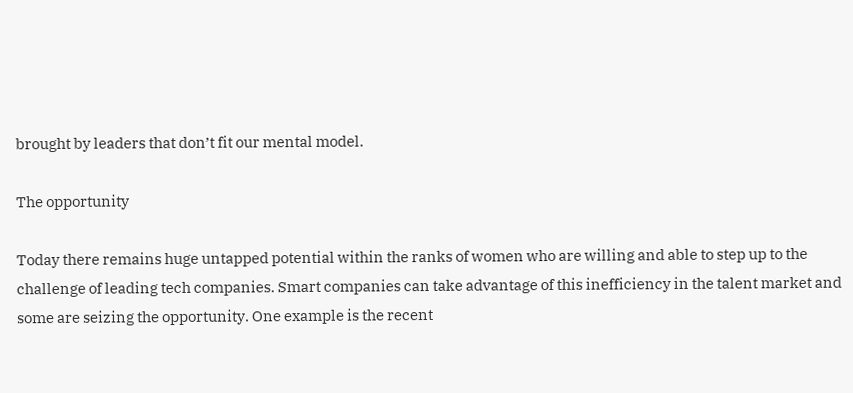brought by leaders that don’t fit our mental model.

The opportunity

Today there remains huge untapped potential within the ranks of women who are willing and able to step up to the challenge of leading tech companies. Smart companies can take advantage of this inefficiency in the talent market and some are seizing the opportunity. One example is the recent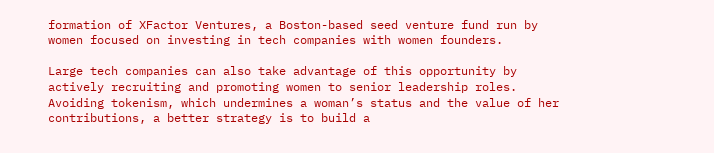formation of XFactor Ventures, a Boston-based seed venture fund run by women focused on investing in tech companies with women founders.

Large tech companies can also take advantage of this opportunity by actively recruiting and promoting women to senior leadership roles. Avoiding tokenism, which undermines a woman’s status and the value of her contributions, a better strategy is to build a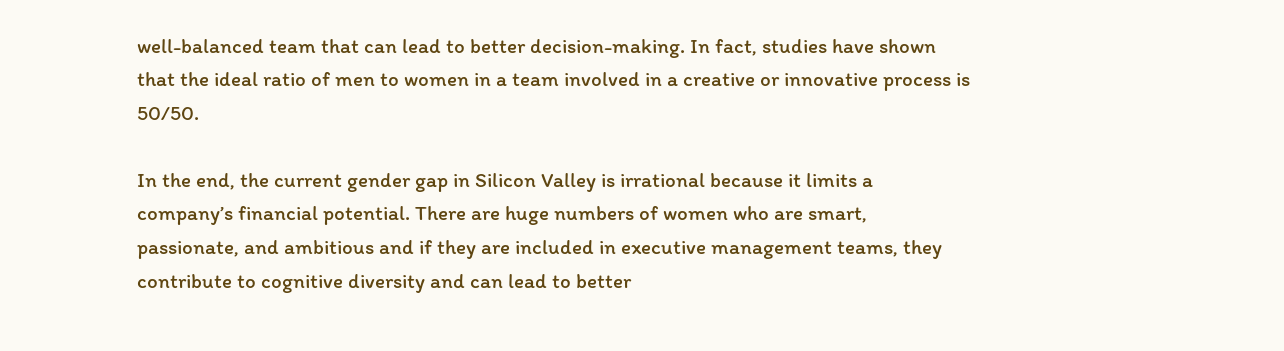well-balanced team that can lead to better decision-making. In fact, studies have shown that the ideal ratio of men to women in a team involved in a creative or innovative process is 50/50.

In the end, the current gender gap in Silicon Valley is irrational because it limits a company’s financial potential. There are huge numbers of women who are smart, passionate, and ambitious and if they are included in executive management teams, they contribute to cognitive diversity and can lead to better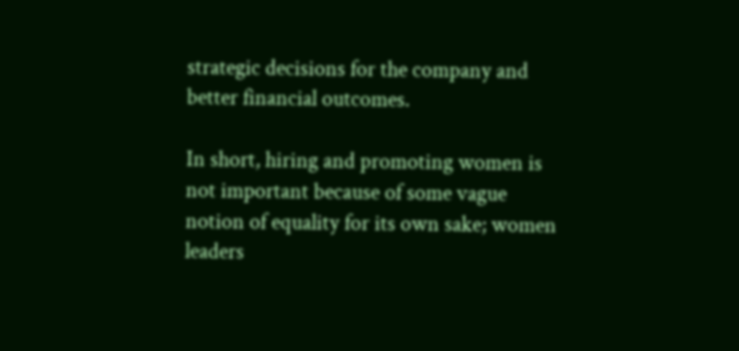strategic decisions for the company and better financial outcomes.

In short, hiring and promoting women is not important because of some vague notion of equality for its own sake; women leaders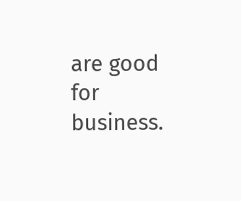are good for business.